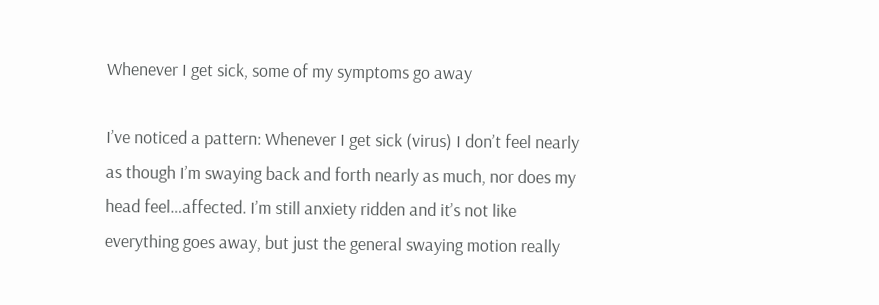Whenever I get sick, some of my symptoms go away

I’ve noticed a pattern: Whenever I get sick (virus) I don’t feel nearly as though I’m swaying back and forth nearly as much, nor does my head feel…affected. I’m still anxiety ridden and it’s not like everything goes away, but just the general swaying motion really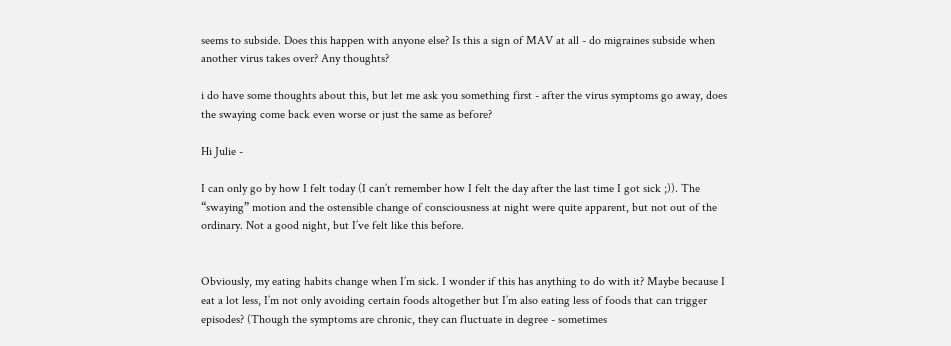seems to subside. Does this happen with anyone else? Is this a sign of MAV at all - do migraines subside when another virus takes over? Any thoughts?

i do have some thoughts about this, but let me ask you something first - after the virus symptoms go away, does the swaying come back even worse or just the same as before?

Hi Julie -

I can only go by how I felt today (I can’t remember how I felt the day after the last time I got sick ;)). The “swaying” motion and the ostensible change of consciousness at night were quite apparent, but not out of the ordinary. Not a good night, but I’ve felt like this before.


Obviously, my eating habits change when I’m sick. I wonder if this has anything to do with it? Maybe because I eat a lot less, I’m not only avoiding certain foods altogether but I’m also eating less of foods that can trigger episodes? (Though the symptoms are chronic, they can fluctuate in degree - sometimes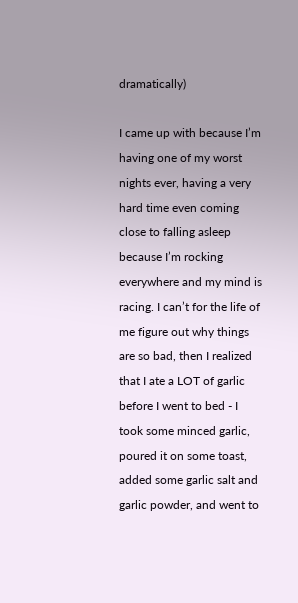dramatically)

I came up with because I’m having one of my worst nights ever, having a very hard time even coming close to falling asleep because I’m rocking everywhere and my mind is racing. I can’t for the life of me figure out why things are so bad, then I realized that I ate a LOT of garlic before I went to bed - I took some minced garlic, poured it on some toast, added some garlic salt and garlic powder, and went to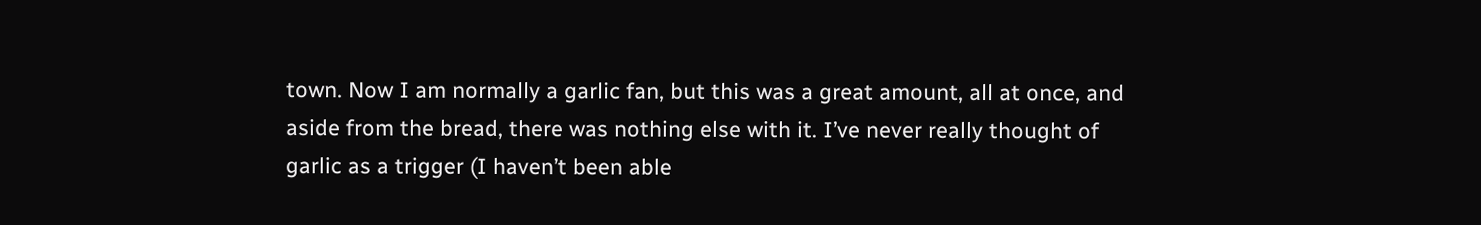town. Now I am normally a garlic fan, but this was a great amount, all at once, and aside from the bread, there was nothing else with it. I’ve never really thought of garlic as a trigger (I haven’t been able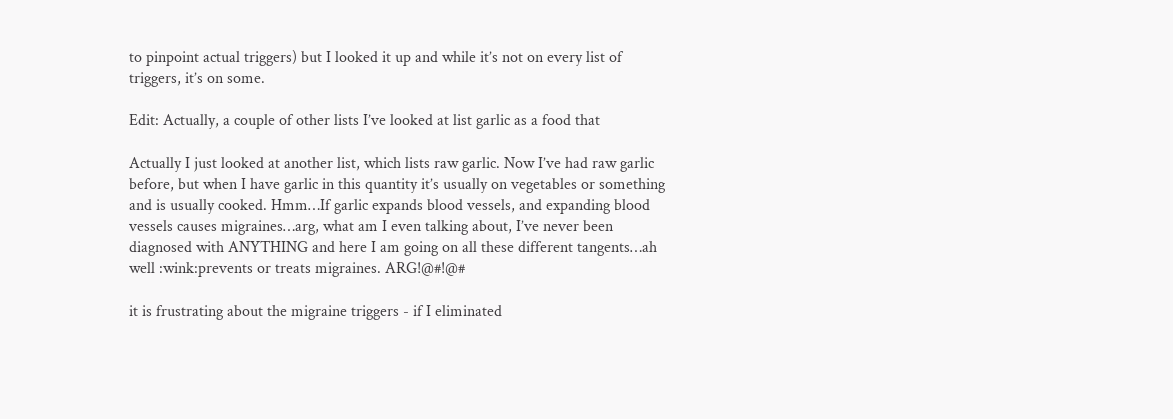to pinpoint actual triggers) but I looked it up and while it’s not on every list of triggers, it’s on some.

Edit: Actually, a couple of other lists I’ve looked at list garlic as a food that

Actually I just looked at another list, which lists raw garlic. Now I’ve had raw garlic before, but when I have garlic in this quantity it’s usually on vegetables or something and is usually cooked. Hmm…If garlic expands blood vessels, and expanding blood vessels causes migraines…arg, what am I even talking about, I’ve never been diagnosed with ANYTHING and here I am going on all these different tangents…ah well :wink:prevents or treats migraines. ARG!@#!@#

it is frustrating about the migraine triggers - if I eliminated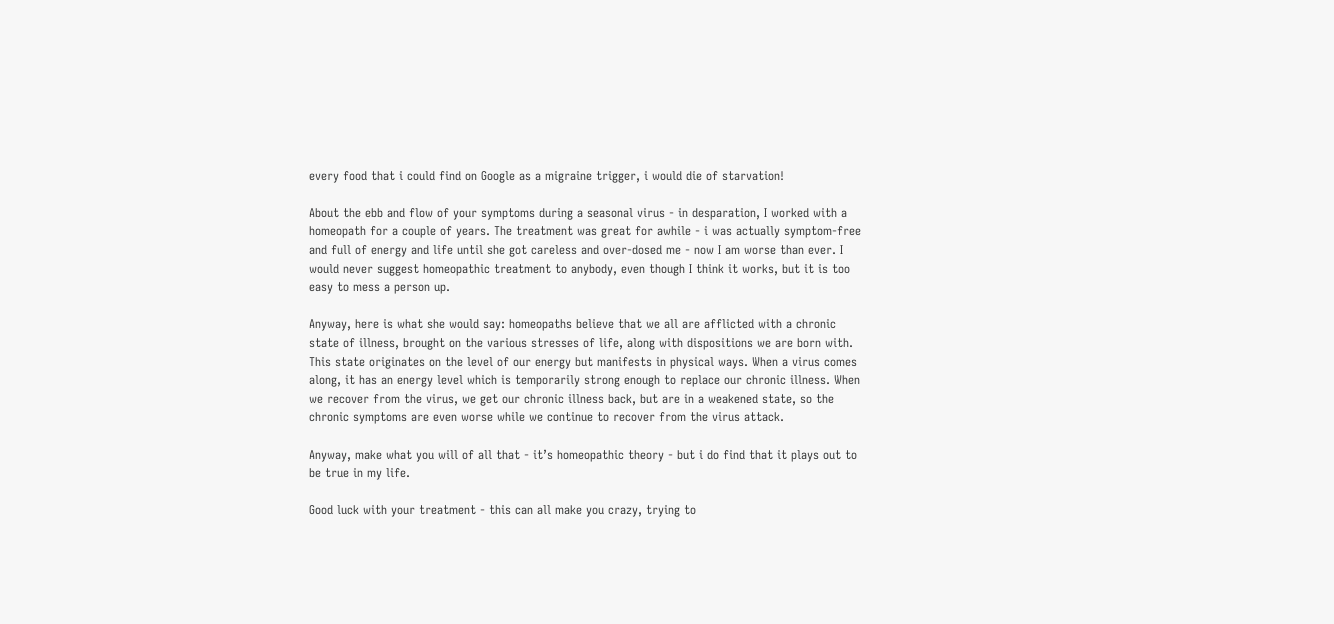every food that i could find on Google as a migraine trigger, i would die of starvation!

About the ebb and flow of your symptoms during a seasonal virus - in desparation, I worked with a homeopath for a couple of years. The treatment was great for awhile - i was actually symptom-free and full of energy and life until she got careless and over-dosed me - now I am worse than ever. I would never suggest homeopathic treatment to anybody, even though I think it works, but it is too easy to mess a person up.

Anyway, here is what she would say: homeopaths believe that we all are afflicted with a chronic state of illness, brought on the various stresses of life, along with dispositions we are born with. This state originates on the level of our energy but manifests in physical ways. When a virus comes along, it has an energy level which is temporarily strong enough to replace our chronic illness. When we recover from the virus, we get our chronic illness back, but are in a weakened state, so the chronic symptoms are even worse while we continue to recover from the virus attack.

Anyway, make what you will of all that - it’s homeopathic theory - but i do find that it plays out to be true in my life.

Good luck with your treatment - this can all make you crazy, trying to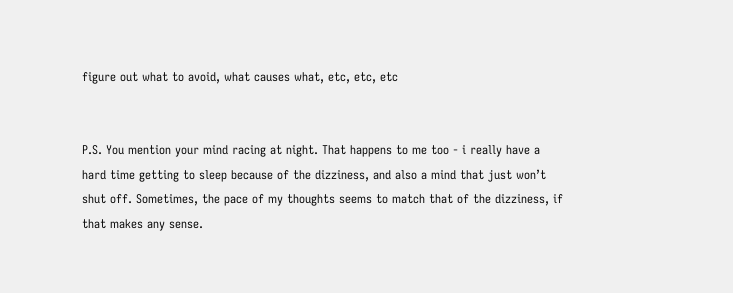figure out what to avoid, what causes what, etc, etc, etc


P.S. You mention your mind racing at night. That happens to me too - i really have a hard time getting to sleep because of the dizziness, and also a mind that just won’t shut off. Sometimes, the pace of my thoughts seems to match that of the dizziness, if that makes any sense.